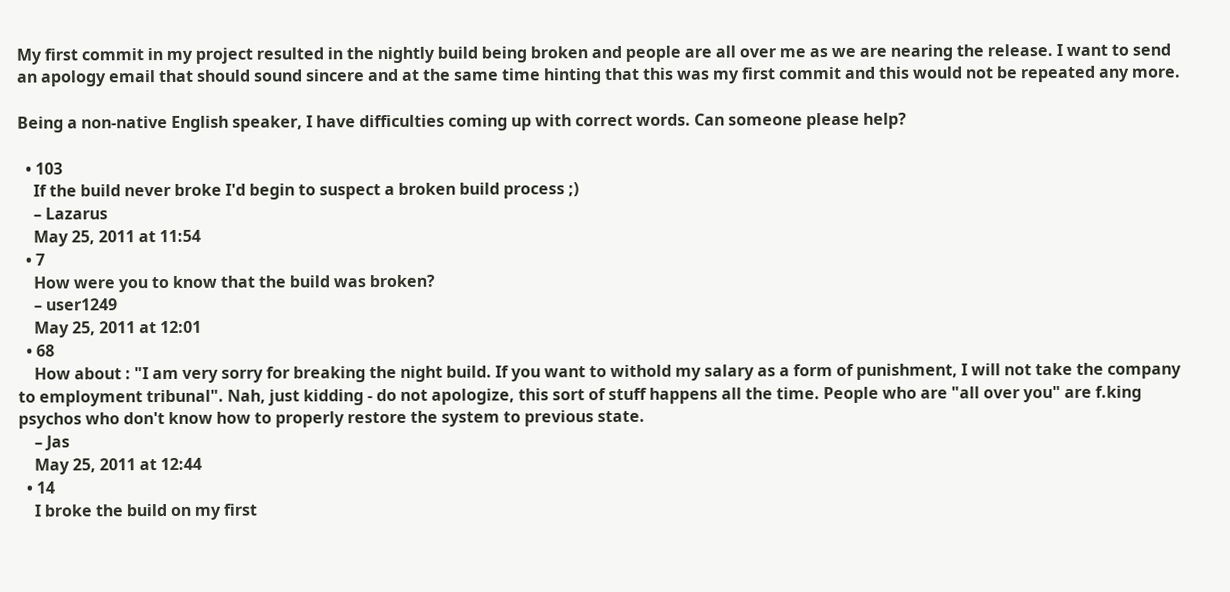My first commit in my project resulted in the nightly build being broken and people are all over me as we are nearing the release. I want to send an apology email that should sound sincere and at the same time hinting that this was my first commit and this would not be repeated any more.

Being a non-native English speaker, I have difficulties coming up with correct words. Can someone please help?

  • 103
    If the build never broke I'd begin to suspect a broken build process ;)
    – Lazarus
    May 25, 2011 at 11:54
  • 7
    How were you to know that the build was broken?
    – user1249
    May 25, 2011 at 12:01
  • 68
    How about : "I am very sorry for breaking the night build. If you want to withold my salary as a form of punishment, I will not take the company to employment tribunal". Nah, just kidding - do not apologize, this sort of stuff happens all the time. People who are "all over you" are f.king psychos who don't know how to properly restore the system to previous state.
    – Jas
    May 25, 2011 at 12:44
  • 14
    I broke the build on my first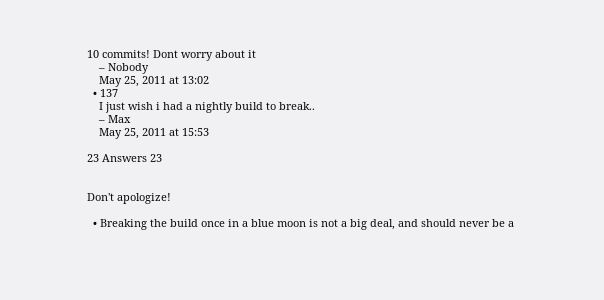10 commits! Dont worry about it
    – Nobody
    May 25, 2011 at 13:02
  • 137
    I just wish i had a nightly build to break..
    – Max
    May 25, 2011 at 15:53

23 Answers 23


Don't apologize!

  • Breaking the build once in a blue moon is not a big deal, and should never be a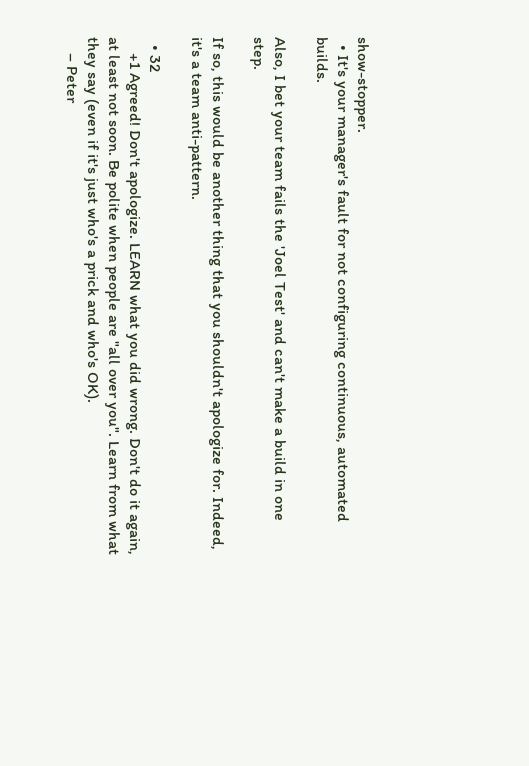show-stopper.
  • It's your manager's fault for not configuring continuous, automated builds.

Also, I bet your team fails the 'Joel Test' and can't make a build in one step.

If so, this would be another thing that you shouldn't apologize for. Indeed, it's a team anti-pattern.

  • 32
    +1 Agreed! Don't apologize. LEARN what you did wrong. Don't do it again, at least not soon. Be polite when people are "all over you". Learn from what they say (even if it's just who's a prick and who's OK).
    – Peter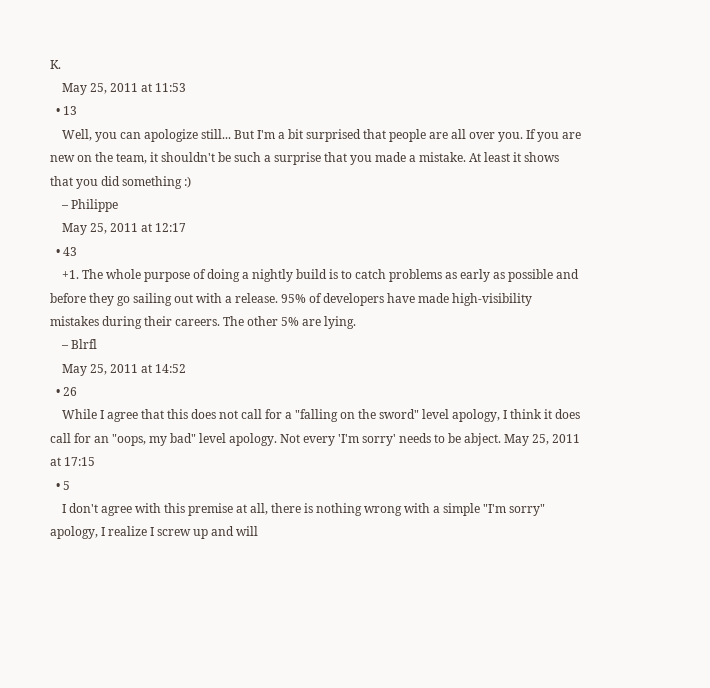K.
    May 25, 2011 at 11:53
  • 13
    Well, you can apologize still... But I'm a bit surprised that people are all over you. If you are new on the team, it shouldn't be such a surprise that you made a mistake. At least it shows that you did something :)
    – Philippe
    May 25, 2011 at 12:17
  • 43
    +1. The whole purpose of doing a nightly build is to catch problems as early as possible and before they go sailing out with a release. 95% of developers have made high-visibility mistakes during their careers. The other 5% are lying.
    – Blrfl
    May 25, 2011 at 14:52
  • 26
    While I agree that this does not call for a "falling on the sword" level apology, I think it does call for an "oops, my bad" level apology. Not every 'I'm sorry' needs to be abject. May 25, 2011 at 17:15
  • 5
    I don't agree with this premise at all, there is nothing wrong with a simple "I'm sorry" apology, I realize I screw up and will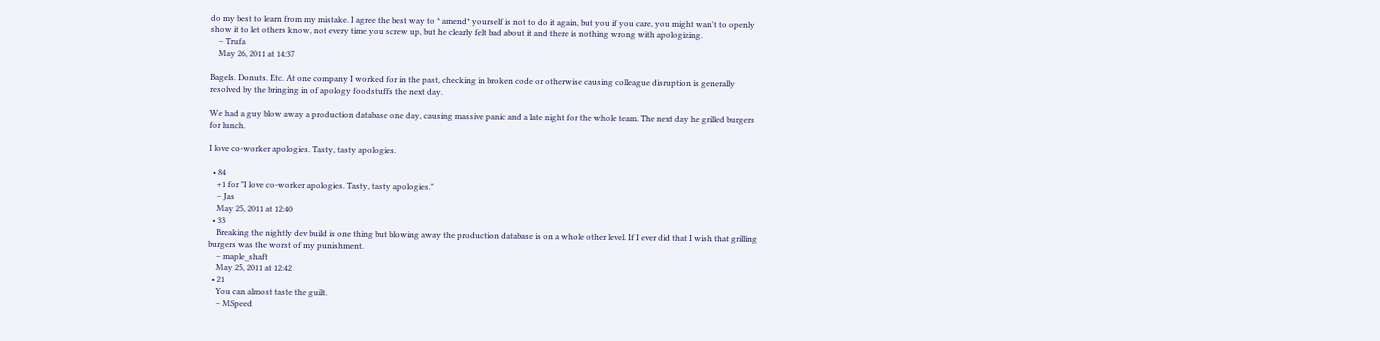do my best to learn from my mistake. I agree the best way to * amend* yourself is not to do it again, but you if you care, you might wan't to openly show it to let others know, not every time you screw up, but he clearly felt bad about it and there is nothing wrong with apologizing.
    – Trufa
    May 26, 2011 at 14:37

Bagels. Donuts. Etc. At one company I worked for in the past, checking in broken code or otherwise causing colleague disruption is generally resolved by the bringing in of apology foodstuffs the next day.

We had a guy blow away a production database one day, causing massive panic and a late night for the whole team. The next day he grilled burgers for lunch.

I love co-worker apologies. Tasty, tasty apologies.

  • 84
    +1 for "I love co-worker apologies. Tasty, tasty apologies."
    – Jas
    May 25, 2011 at 12:40
  • 33
    Breaking the nightly dev build is one thing but blowing away the production database is on a whole other level. If I ever did that I wish that grilling burgers was the worst of my punishment.
    – maple_shaft
    May 25, 2011 at 12:42
  • 21
    You can almost taste the guilt.
    – MSpeed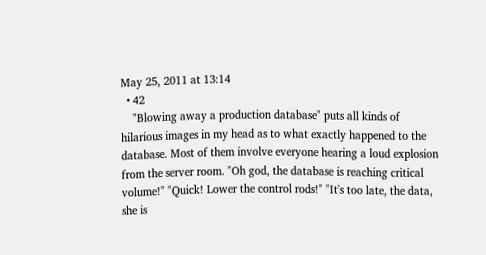May 25, 2011 at 13:14
  • 42
    "Blowing away a production database" puts all kinds of hilarious images in my head as to what exactly happened to the database. Most of them involve everyone hearing a loud explosion from the server room. "Oh god, the database is reaching critical volume!" "Quick! Lower the control rods!" "It's too late, the data, she is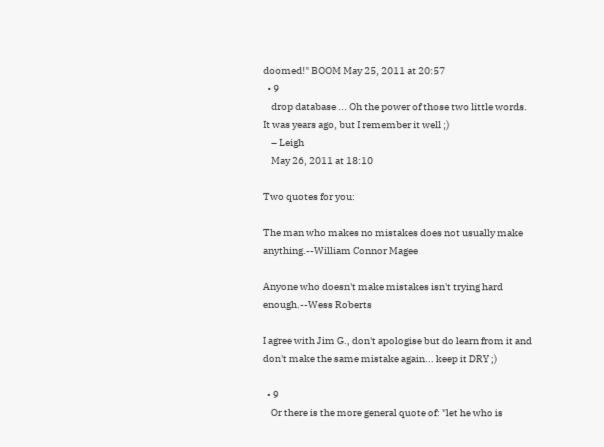doomed!" BOOM May 25, 2011 at 20:57
  • 9
    drop database ... Oh the power of those two little words. It was years ago, but I remember it well ;)
    – Leigh
    May 26, 2011 at 18:10

Two quotes for you:

The man who makes no mistakes does not usually make anything.--William Connor Magee

Anyone who doesn't make mistakes isn't trying hard enough.--Wess Roberts

I agree with Jim G., don't apologise but do learn from it and don't make the same mistake again... keep it DRY ;)

  • 9
    Or there is the more general quote of: "let he who is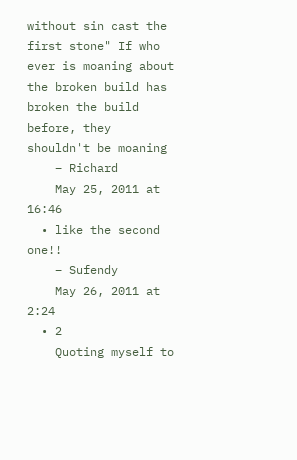without sin cast the first stone" If who ever is moaning about the broken build has broken the build before, they shouldn't be moaning
    – Richard
    May 25, 2011 at 16:46
  • like the second one!!
    – Sufendy
    May 26, 2011 at 2:24
  • 2
    Quoting myself to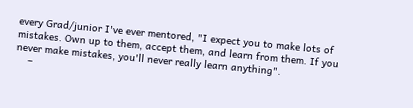every Grad/junior I've ever mentored, "I expect you to make lots of mistakes. Own up to them, accept them, and learn from them. If you never make mistakes, you'll never really learn anything".
    –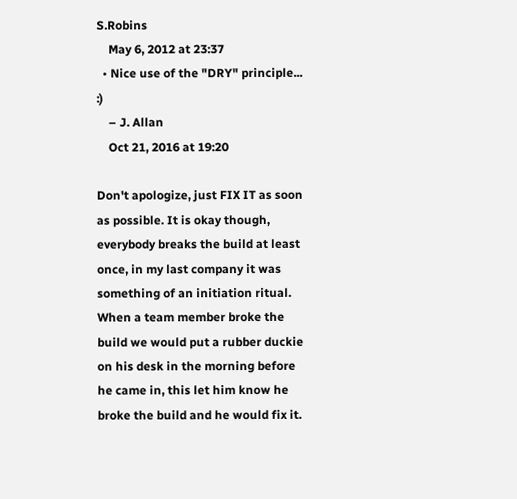S.Robins
    May 6, 2012 at 23:37
  • Nice use of the "DRY" principle... :)
    – J. Allan
    Oct 21, 2016 at 19:20

Don't apologize, just FIX IT as soon as possible. It is okay though, everybody breaks the build at least once, in my last company it was something of an initiation ritual. When a team member broke the build we would put a rubber duckie on his desk in the morning before he came in, this let him know he broke the build and he would fix it.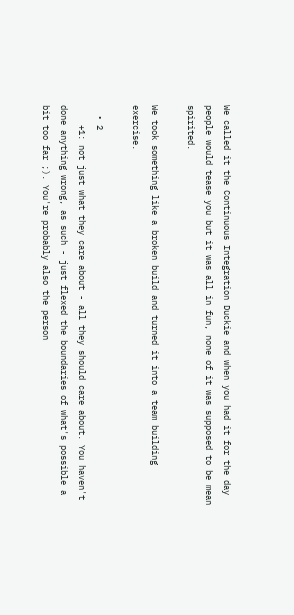We called it the Continuous Integration Duckie and when you had it for the day people would tease you but it was all in fun, none of it was supposed to be mean spirited.

We took something like a broken build and turned it into a team building exercise.

  • 2
    +1: not just what they care about - all they should care about. You haven't done anything wrong, as such - just flexed the boundaries of what's possible a bit too far ;). You're probably also the person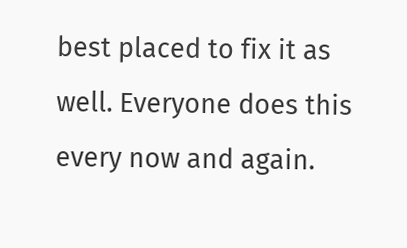best placed to fix it as well. Everyone does this every now and again.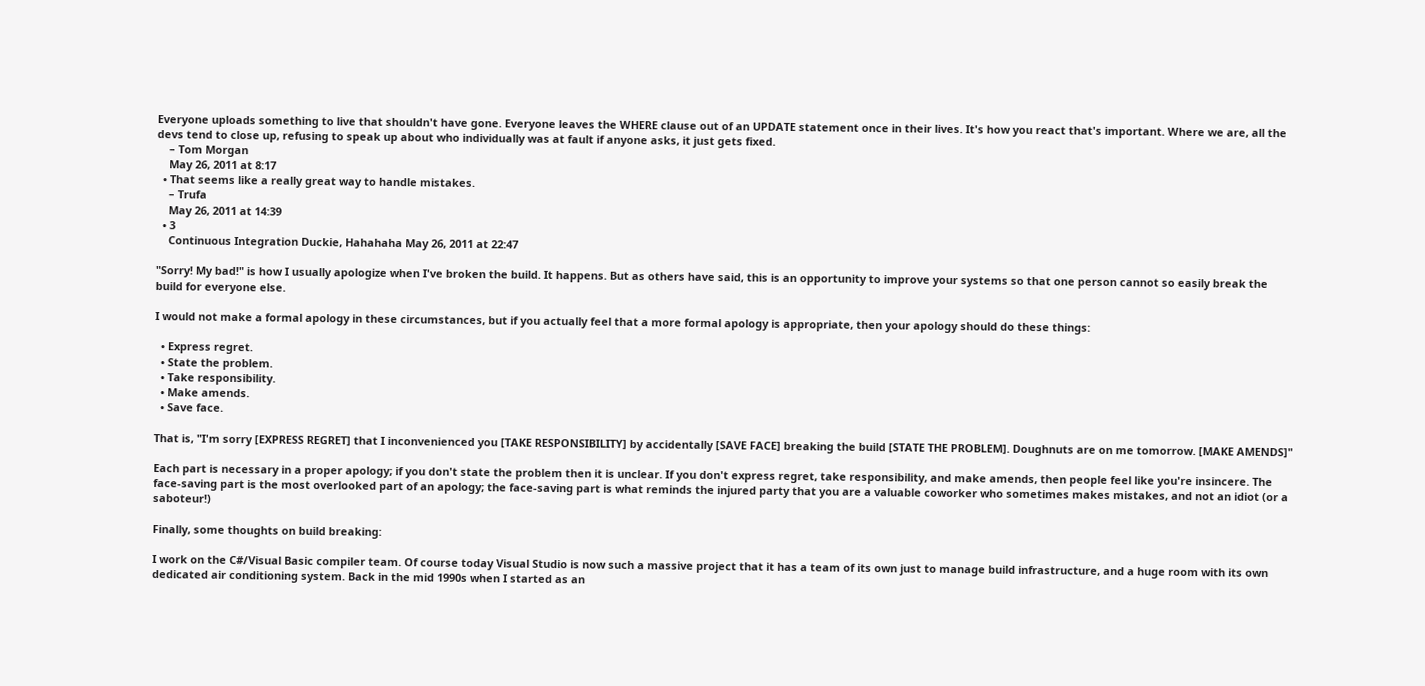Everyone uploads something to live that shouldn't have gone. Everyone leaves the WHERE clause out of an UPDATE statement once in their lives. It's how you react that's important. Where we are, all the devs tend to close up, refusing to speak up about who individually was at fault if anyone asks, it just gets fixed.
    – Tom Morgan
    May 26, 2011 at 8:17
  • That seems like a really great way to handle mistakes.
    – Trufa
    May 26, 2011 at 14:39
  • 3
    Continuous Integration Duckie, Hahahaha May 26, 2011 at 22:47

"Sorry! My bad!" is how I usually apologize when I've broken the build. It happens. But as others have said, this is an opportunity to improve your systems so that one person cannot so easily break the build for everyone else.

I would not make a formal apology in these circumstances, but if you actually feel that a more formal apology is appropriate, then your apology should do these things:

  • Express regret.
  • State the problem.
  • Take responsibility.
  • Make amends.
  • Save face.

That is, "I'm sorry [EXPRESS REGRET] that I inconvenienced you [TAKE RESPONSIBILITY] by accidentally [SAVE FACE] breaking the build [STATE THE PROBLEM]. Doughnuts are on me tomorrow. [MAKE AMENDS]"

Each part is necessary in a proper apology; if you don't state the problem then it is unclear. If you don't express regret, take responsibility, and make amends, then people feel like you're insincere. The face-saving part is the most overlooked part of an apology; the face-saving part is what reminds the injured party that you are a valuable coworker who sometimes makes mistakes, and not an idiot (or a saboteur!)

Finally, some thoughts on build breaking:

I work on the C#/Visual Basic compiler team. Of course today Visual Studio is now such a massive project that it has a team of its own just to manage build infrastructure, and a huge room with its own dedicated air conditioning system. Back in the mid 1990s when I started as an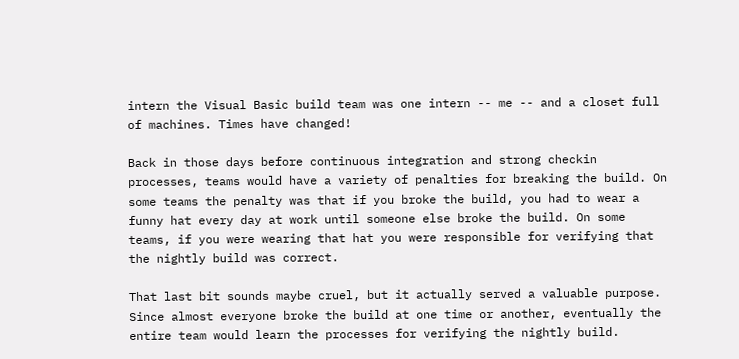intern the Visual Basic build team was one intern -- me -- and a closet full of machines. Times have changed!

Back in those days before continuous integration and strong checkin processes, teams would have a variety of penalties for breaking the build. On some teams the penalty was that if you broke the build, you had to wear a funny hat every day at work until someone else broke the build. On some teams, if you were wearing that hat you were responsible for verifying that the nightly build was correct.

That last bit sounds maybe cruel, but it actually served a valuable purpose. Since almost everyone broke the build at one time or another, eventually the entire team would learn the processes for verifying the nightly build.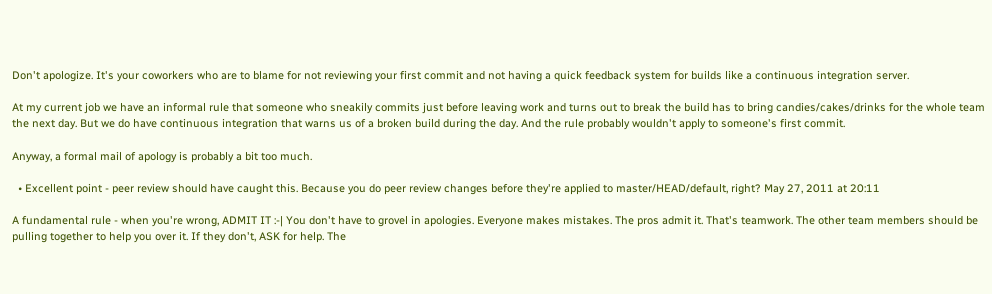Don't apologize. It's your coworkers who are to blame for not reviewing your first commit and not having a quick feedback system for builds like a continuous integration server.

At my current job we have an informal rule that someone who sneakily commits just before leaving work and turns out to break the build has to bring candies/cakes/drinks for the whole team the next day. But we do have continuous integration that warns us of a broken build during the day. And the rule probably wouldn't apply to someone's first commit.

Anyway, a formal mail of apology is probably a bit too much.

  • Excellent point - peer review should have caught this. Because you do peer review changes before they're applied to master/HEAD/default, right? May 27, 2011 at 20:11

A fundamental rule - when you're wrong, ADMIT IT :-| You don't have to grovel in apologies. Everyone makes mistakes. The pros admit it. That's teamwork. The other team members should be pulling together to help you over it. If they don't, ASK for help. The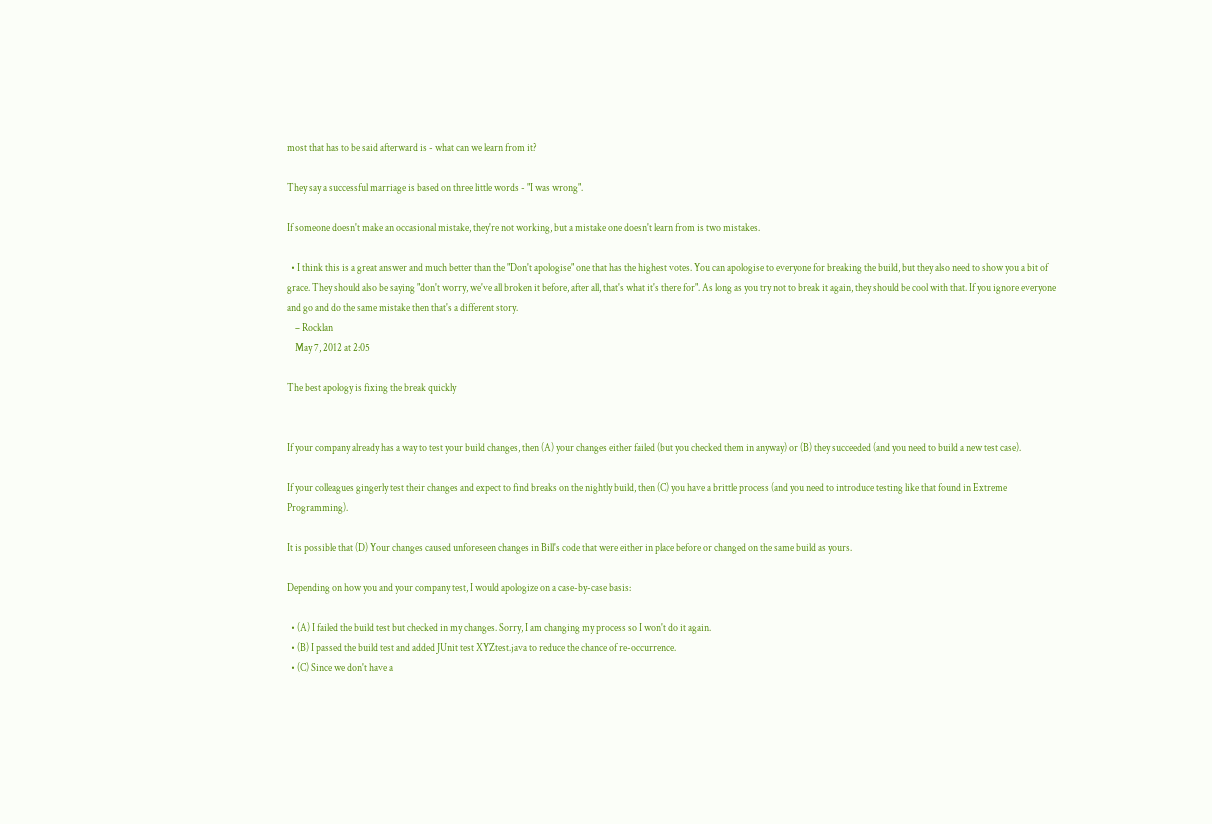most that has to be said afterward is - what can we learn from it?

They say a successful marriage is based on three little words - "I was wrong".

If someone doesn't make an occasional mistake, they're not working, but a mistake one doesn't learn from is two mistakes.

  • I think this is a great answer and much better than the "Don't apologise" one that has the highest votes. You can apologise to everyone for breaking the build, but they also need to show you a bit of grace. They should also be saying "don't worry, we've all broken it before, after all, that's what it's there for". As long as you try not to break it again, they should be cool with that. If you ignore everyone and go and do the same mistake then that's a different story.
    – Rocklan
    May 7, 2012 at 2:05

The best apology is fixing the break quickly


If your company already has a way to test your build changes, then (A) your changes either failed (but you checked them in anyway) or (B) they succeeded (and you need to build a new test case).

If your colleagues gingerly test their changes and expect to find breaks on the nightly build, then (C) you have a brittle process (and you need to introduce testing like that found in Extreme Programming).

It is possible that (D) Your changes caused unforeseen changes in Bill's code that were either in place before or changed on the same build as yours.

Depending on how you and your company test, I would apologize on a case-by-case basis:

  • (A) I failed the build test but checked in my changes. Sorry, I am changing my process so I won't do it again.
  • (B) I passed the build test and added JUnit test XYZtest.java to reduce the chance of re-occurrence.
  • (C) Since we don't have a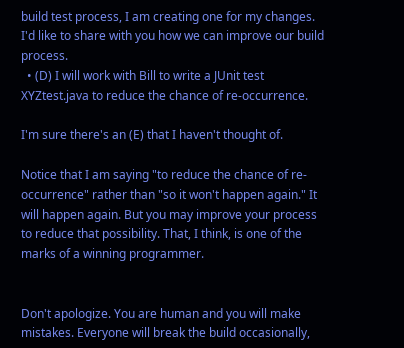build test process, I am creating one for my changes. I'd like to share with you how we can improve our build process.
  • (D) I will work with Bill to write a JUnit test XYZtest.java to reduce the chance of re-occurrence.

I'm sure there's an (E) that I haven't thought of.

Notice that I am saying "to reduce the chance of re-occurrence" rather than "so it won't happen again." It will happen again. But you may improve your process to reduce that possibility. That, I think, is one of the marks of a winning programmer.


Don't apologize. You are human and you will make mistakes. Everyone will break the build occasionally,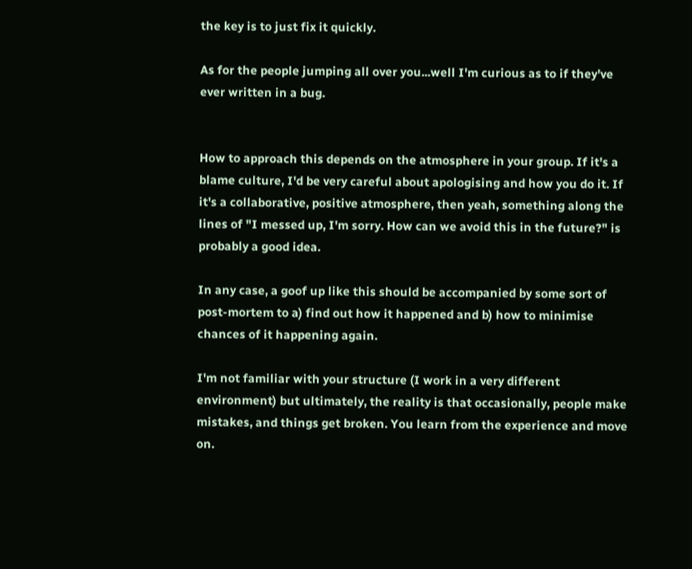the key is to just fix it quickly.

As for the people jumping all over you...well I'm curious as to if they've ever written in a bug.


How to approach this depends on the atmosphere in your group. If it's a blame culture, I'd be very careful about apologising and how you do it. If it's a collaborative, positive atmosphere, then yeah, something along the lines of "I messed up, I'm sorry. How can we avoid this in the future?" is probably a good idea.

In any case, a goof up like this should be accompanied by some sort of post-mortem to a) find out how it happened and b) how to minimise chances of it happening again.

I'm not familiar with your structure (I work in a very different environment) but ultimately, the reality is that occasionally, people make mistakes, and things get broken. You learn from the experience and move on.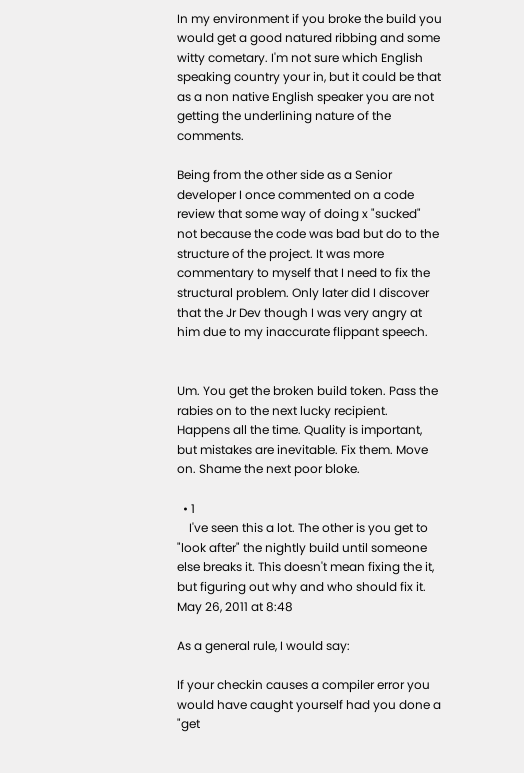In my environment if you broke the build you would get a good natured ribbing and some witty cometary. I'm not sure which English speaking country your in, but it could be that as a non native English speaker you are not getting the underlining nature of the comments.

Being from the other side as a Senior developer I once commented on a code review that some way of doing x "sucked" not because the code was bad but do to the structure of the project. It was more commentary to myself that I need to fix the structural problem. Only later did I discover that the Jr Dev though I was very angry at him due to my inaccurate flippant speech.


Um. You get the broken build token. Pass the rabies on to the next lucky recipient. Happens all the time. Quality is important, but mistakes are inevitable. Fix them. Move on. Shame the next poor bloke.

  • 1
    I've seen this a lot. The other is you get to "look after" the nightly build until someone else breaks it. This doesn't mean fixing the it, but figuring out why and who should fix it. May 26, 2011 at 8:48

As a general rule, I would say:

If your checkin causes a compiler error you would have caught yourself had you done a "get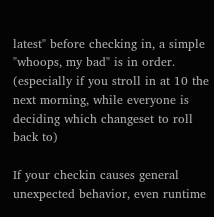latest" before checking in, a simple "whoops, my bad" is in order. (especially if you stroll in at 10 the next morning, while everyone is deciding which changeset to roll back to)

If your checkin causes general unexpected behavior, even runtime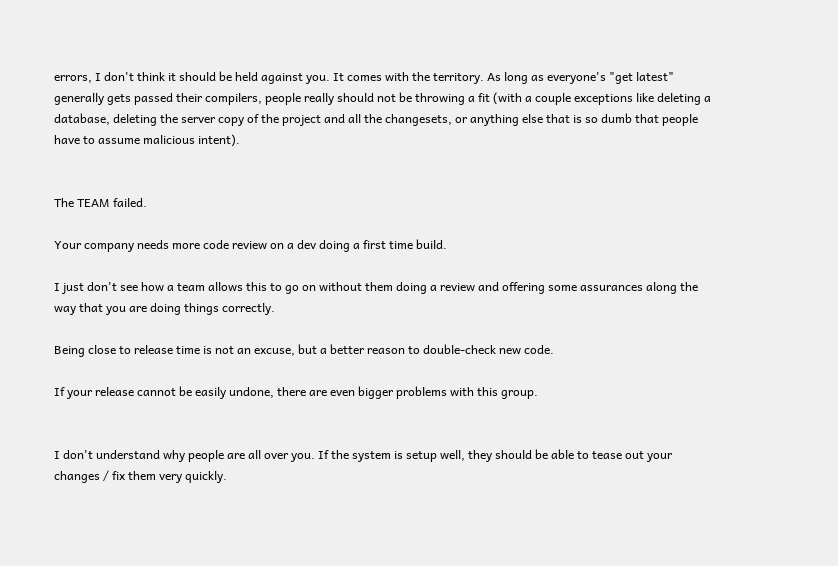errors, I don't think it should be held against you. It comes with the territory. As long as everyone's "get latest" generally gets passed their compilers, people really should not be throwing a fit (with a couple exceptions like deleting a database, deleting the server copy of the project and all the changesets, or anything else that is so dumb that people have to assume malicious intent).


The TEAM failed.

Your company needs more code review on a dev doing a first time build.

I just don't see how a team allows this to go on without them doing a review and offering some assurances along the way that you are doing things correctly.

Being close to release time is not an excuse, but a better reason to double-check new code.

If your release cannot be easily undone, there are even bigger problems with this group.


I don't understand why people are all over you. If the system is setup well, they should be able to tease out your changes / fix them very quickly.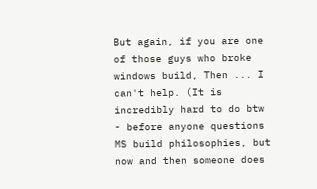But again, if you are one of those guys who broke windows build, Then ... I can't help. (It is incredibly hard to do btw - before anyone questions MS build philosophies, but now and then someone does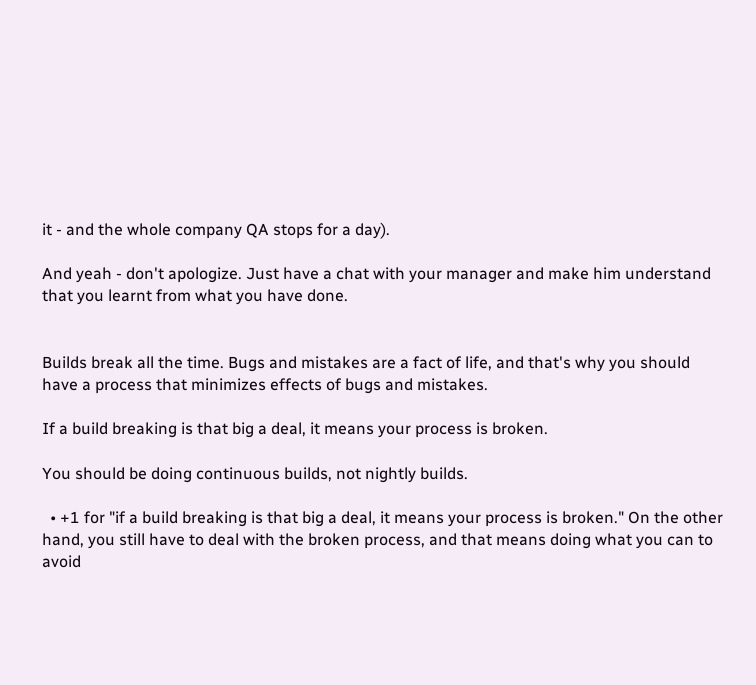it - and the whole company QA stops for a day).

And yeah - don't apologize. Just have a chat with your manager and make him understand that you learnt from what you have done.


Builds break all the time. Bugs and mistakes are a fact of life, and that's why you should have a process that minimizes effects of bugs and mistakes.

If a build breaking is that big a deal, it means your process is broken.

You should be doing continuous builds, not nightly builds.

  • +1 for "if a build breaking is that big a deal, it means your process is broken." On the other hand, you still have to deal with the broken process, and that means doing what you can to avoid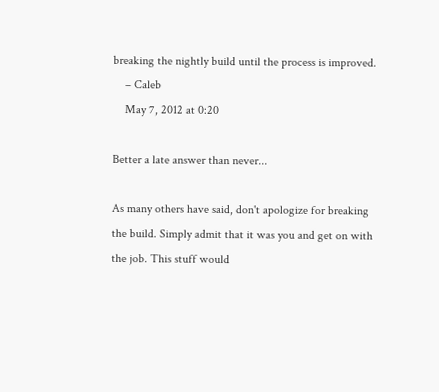breaking the nightly build until the process is improved.
    – Caleb
    May 7, 2012 at 0:20

Better a late answer than never...

As many others have said, don't apologize for breaking the build. Simply admit that it was you and get on with the job. This stuff would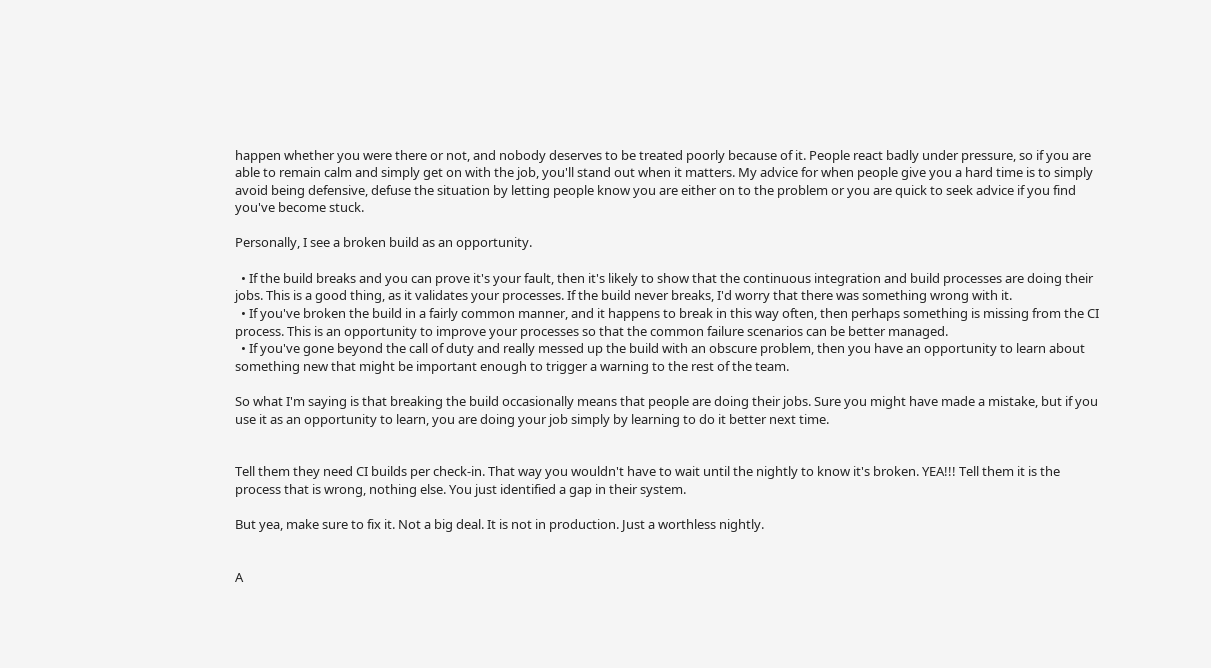happen whether you were there or not, and nobody deserves to be treated poorly because of it. People react badly under pressure, so if you are able to remain calm and simply get on with the job, you'll stand out when it matters. My advice for when people give you a hard time is to simply avoid being defensive, defuse the situation by letting people know you are either on to the problem or you are quick to seek advice if you find you've become stuck.

Personally, I see a broken build as an opportunity.

  • If the build breaks and you can prove it's your fault, then it's likely to show that the continuous integration and build processes are doing their jobs. This is a good thing, as it validates your processes. If the build never breaks, I'd worry that there was something wrong with it.
  • If you've broken the build in a fairly common manner, and it happens to break in this way often, then perhaps something is missing from the CI process. This is an opportunity to improve your processes so that the common failure scenarios can be better managed.
  • If you've gone beyond the call of duty and really messed up the build with an obscure problem, then you have an opportunity to learn about something new that might be important enough to trigger a warning to the rest of the team.

So what I'm saying is that breaking the build occasionally means that people are doing their jobs. Sure you might have made a mistake, but if you use it as an opportunity to learn, you are doing your job simply by learning to do it better next time.


Tell them they need CI builds per check-in. That way you wouldn't have to wait until the nightly to know it's broken. YEA!!! Tell them it is the process that is wrong, nothing else. You just identified a gap in their system.

But yea, make sure to fix it. Not a big deal. It is not in production. Just a worthless nightly.


A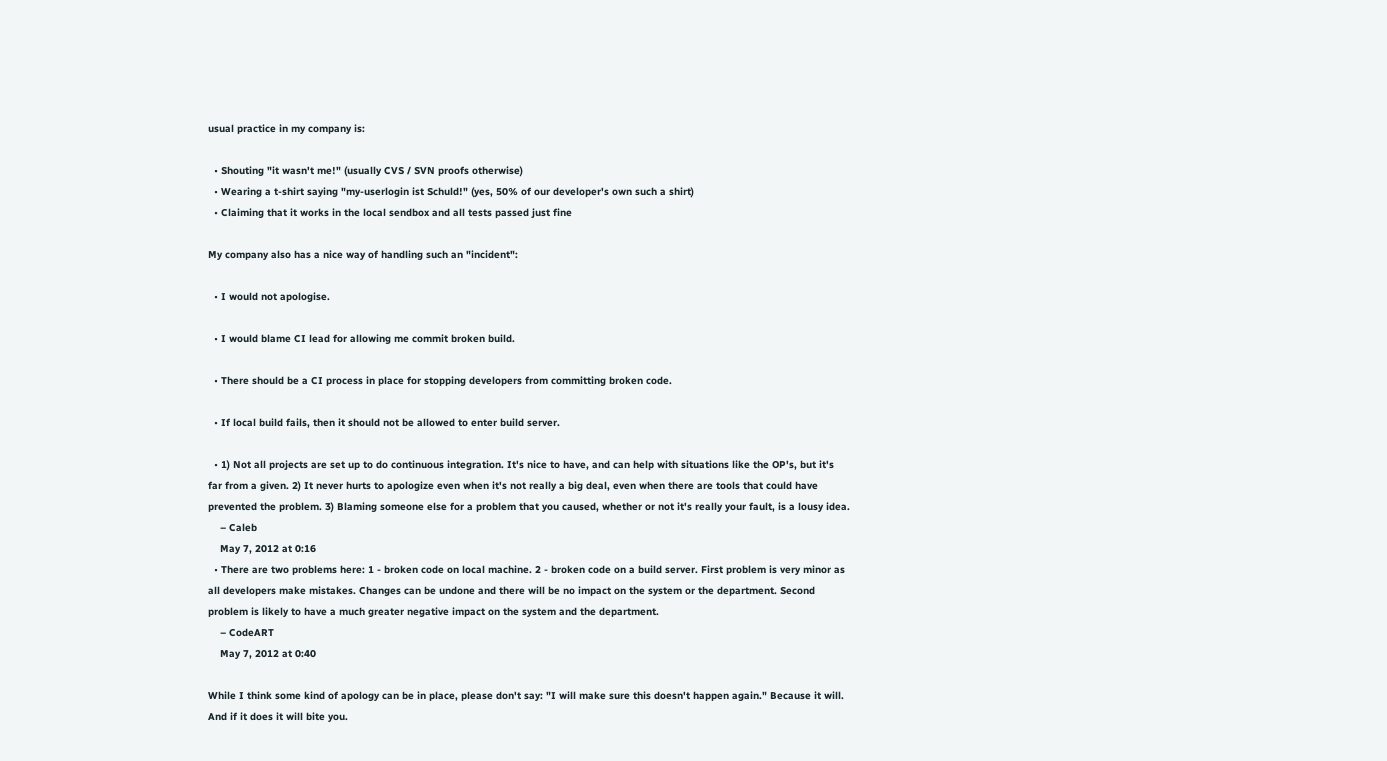usual practice in my company is:

  • Shouting "it wasn't me!" (usually CVS / SVN proofs otherwise)
  • Wearing a t-shirt saying "my-userlogin ist Schuld!" (yes, 50% of our developer's own such a shirt)
  • Claiming that it works in the local sendbox and all tests passed just fine

My company also has a nice way of handling such an "incident":

  • I would not apologise.

  • I would blame CI lead for allowing me commit broken build.

  • There should be a CI process in place for stopping developers from committing broken code.

  • If local build fails, then it should not be allowed to enter build server.

  • 1) Not all projects are set up to do continuous integration. It's nice to have, and can help with situations like the OP's, but it's far from a given. 2) It never hurts to apologize even when it's not really a big deal, even when there are tools that could have prevented the problem. 3) Blaming someone else for a problem that you caused, whether or not it's really your fault, is a lousy idea.
    – Caleb
    May 7, 2012 at 0:16
  • There are two problems here: 1 - broken code on local machine. 2 - broken code on a build server. First problem is very minor as all developers make mistakes. Changes can be undone and there will be no impact on the system or the department. Second problem is likely to have a much greater negative impact on the system and the department.
    – CodeART
    May 7, 2012 at 0:40

While I think some kind of apology can be in place, please don't say: "I will make sure this doesn't happen again." Because it will. And if it does it will bite you.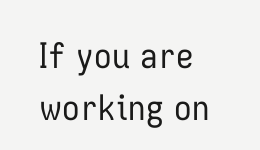If you are working on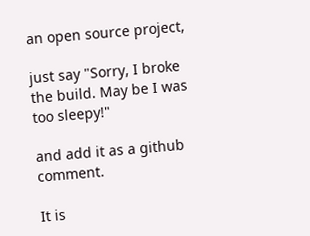an open source project,

just say "Sorry, I broke the build. May be I was too sleepy!"

and add it as a github comment.

It is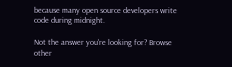because many open source developers write code during midnight.

Not the answer you're looking for? Browse other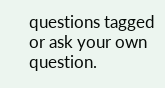questions tagged or ask your own question.